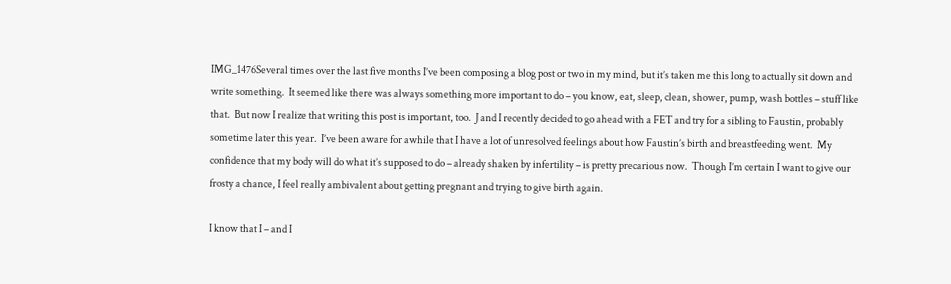IMG_1476Several times over the last five months I’ve been composing a blog post or two in my mind, but it’s taken me this long to actually sit down and write something.  It seemed like there was always something more important to do – you know, eat, sleep, clean, shower, pump, wash bottles – stuff like that.  But now I realize that writing this post is important, too.  J and I recently decided to go ahead with a FET and try for a sibling to Faustin, probably sometime later this year.  I’ve been aware for awhile that I have a lot of unresolved feelings about how Faustin’s birth and breastfeeding went.  My confidence that my body will do what it’s supposed to do – already shaken by infertility – is pretty precarious now.  Though I’m certain I want to give our frosty a chance, I feel really ambivalent about getting pregnant and trying to give birth again.

I know that I – and I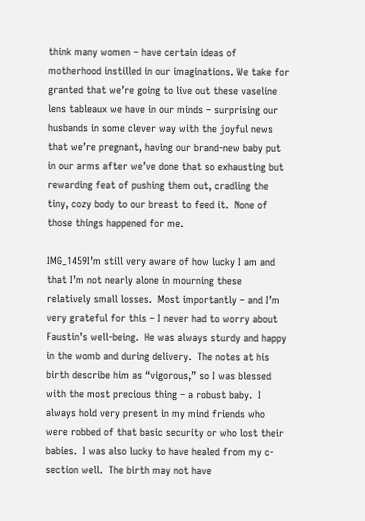think many women – have certain ideas of motherhood instilled in our imaginations. We take for granted that we’re going to live out these vaseline lens tableaux we have in our minds – surprising our husbands in some clever way with the joyful news that we’re pregnant, having our brand-new baby put in our arms after we’ve done that so exhausting but rewarding feat of pushing them out, cradling the tiny, cozy body to our breast to feed it.  None of those things happened for me.

IMG_1459I’m still very aware of how lucky I am and that I’m not nearly alone in mourning these relatively small losses.  Most importantly – and I’m very grateful for this – I never had to worry about Faustin’s well-being.  He was always sturdy and happy in the womb and during delivery.  The notes at his birth describe him as “vigorous,” so I was blessed with the most precious thing – a robust baby.  I always hold very present in my mind friends who were robbed of that basic security or who lost their babies.  I was also lucky to have healed from my c-section well.  The birth may not have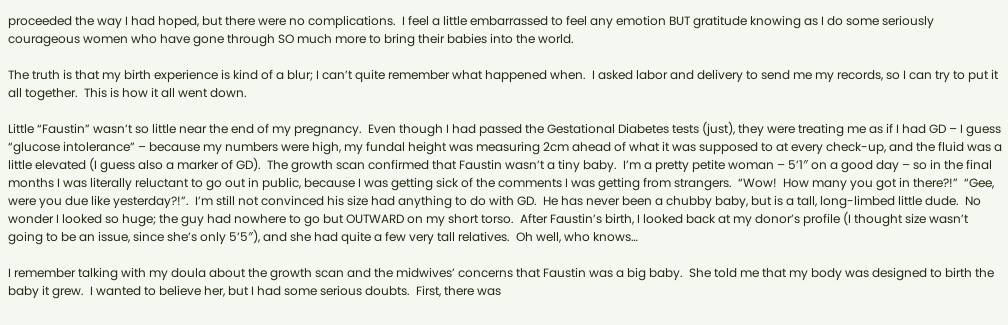proceeded the way I had hoped, but there were no complications.  I feel a little embarrassed to feel any emotion BUT gratitude knowing as I do some seriously courageous women who have gone through SO much more to bring their babies into the world.

The truth is that my birth experience is kind of a blur; I can’t quite remember what happened when.  I asked labor and delivery to send me my records, so I can try to put it all together.  This is how it all went down.

Little “Faustin” wasn’t so little near the end of my pregnancy.  Even though I had passed the Gestational Diabetes tests (just), they were treating me as if I had GD – I guess “glucose intolerance” – because my numbers were high, my fundal height was measuring 2cm ahead of what it was supposed to at every check-up, and the fluid was a little elevated (I guess also a marker of GD).  The growth scan confirmed that Faustin wasn’t a tiny baby.  I’m a pretty petite woman – 5’1″ on a good day – so in the final months I was literally reluctant to go out in public, because I was getting sick of the comments I was getting from strangers.  “Wow!  How many you got in there?!”  “Gee, were you due like yesterday?!”.  I’m still not convinced his size had anything to do with GD.  He has never been a chubby baby, but is a tall, long-limbed little dude.  No wonder I looked so huge; the guy had nowhere to go but OUTWARD on my short torso.  After Faustin’s birth, I looked back at my donor’s profile (I thought size wasn’t going to be an issue, since she’s only 5’5″), and she had quite a few very tall relatives.  Oh well, who knows…

I remember talking with my doula about the growth scan and the midwives’ concerns that Faustin was a big baby.  She told me that my body was designed to birth the baby it grew.  I wanted to believe her, but I had some serious doubts.  First, there was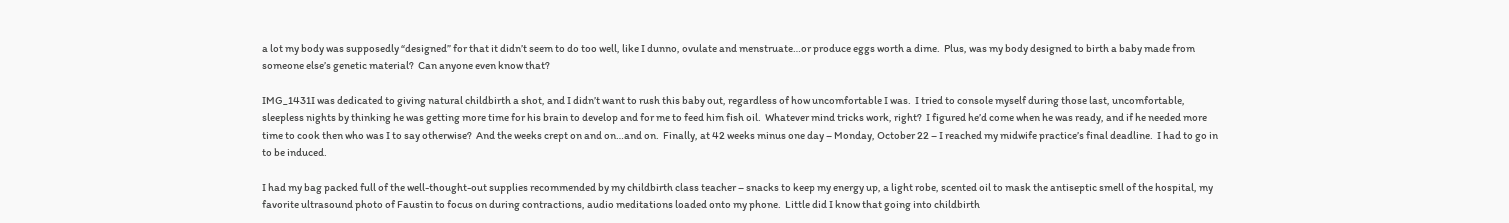a lot my body was supposedly “designed” for that it didn’t seem to do too well, like I dunno, ovulate and menstruate…or produce eggs worth a dime.  Plus, was my body designed to birth a baby made from someone else’s genetic material?  Can anyone even know that?

IMG_1431I was dedicated to giving natural childbirth a shot, and I didn’t want to rush this baby out, regardless of how uncomfortable I was.  I tried to console myself during those last, uncomfortable, sleepless nights by thinking he was getting more time for his brain to develop and for me to feed him fish oil.  Whatever mind tricks work, right?  I figured he’d come when he was ready, and if he needed more time to cook then who was I to say otherwise?  And the weeks crept on and on…and on.  Finally, at 42 weeks minus one day – Monday, October 22 – I reached my midwife practice’s final deadline.  I had to go in to be induced.

I had my bag packed full of the well-thought-out supplies recommended by my childbirth class teacher – snacks to keep my energy up, a light robe, scented oil to mask the antiseptic smell of the hospital, my favorite ultrasound photo of Faustin to focus on during contractions, audio meditations loaded onto my phone.  Little did I know that going into childbirth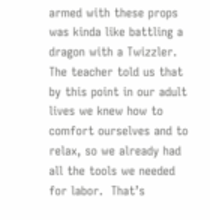armed with these props was kinda like battling a dragon with a Twizzler.  The teacher told us that by this point in our adult lives we knew how to comfort ourselves and to relax, so we already had all the tools we needed for labor.  That’s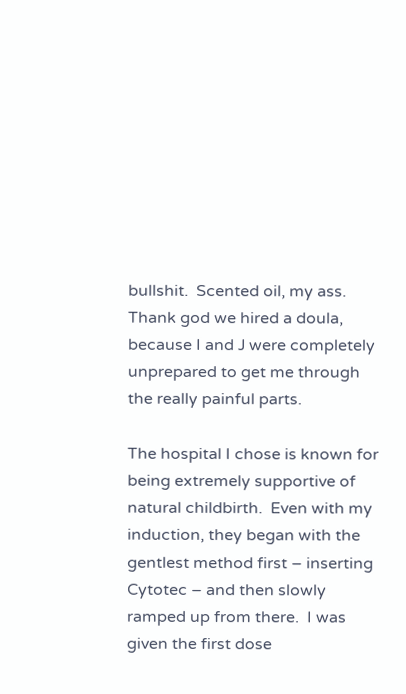bullshit.  Scented oil, my ass.  Thank god we hired a doula, because I and J were completely unprepared to get me through the really painful parts.

The hospital I chose is known for being extremely supportive of natural childbirth.  Even with my induction, they began with the gentlest method first – inserting Cytotec – and then slowly ramped up from there.  I was given the first dose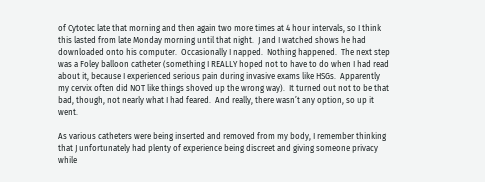of Cytotec late that morning and then again two more times at 4 hour intervals, so I think this lasted from late Monday morning until that night.  J and I watched shows he had downloaded onto his computer.  Occasionally I napped.  Nothing happened.  The next step was a Foley balloon catheter (something I REALLY hoped not to have to do when I had read about it, because I experienced serious pain during invasive exams like HSGs.  Apparently my cervix often did NOT like things shoved up the wrong way).  It turned out not to be that bad, though, not nearly what I had feared.  And really, there wasn’t any option, so up it went.

As various catheters were being inserted and removed from my body, I remember thinking that J unfortunately had plenty of experience being discreet and giving someone privacy while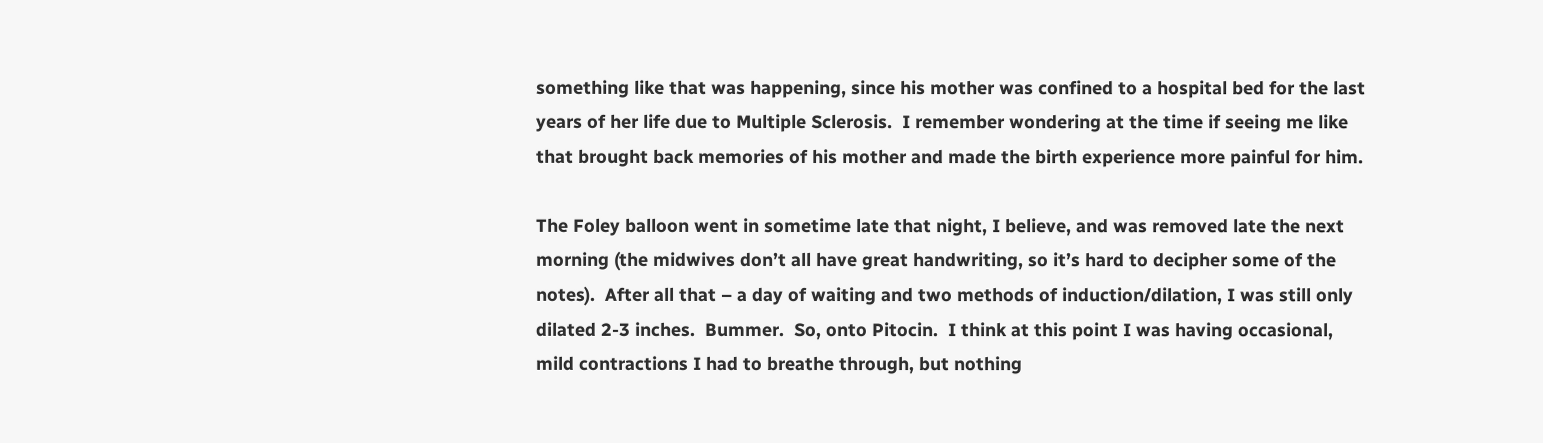something like that was happening, since his mother was confined to a hospital bed for the last years of her life due to Multiple Sclerosis.  I remember wondering at the time if seeing me like that brought back memories of his mother and made the birth experience more painful for him.

The Foley balloon went in sometime late that night, I believe, and was removed late the next morning (the midwives don’t all have great handwriting, so it’s hard to decipher some of the notes).  After all that – a day of waiting and two methods of induction/dilation, I was still only dilated 2-3 inches.  Bummer.  So, onto Pitocin.  I think at this point I was having occasional, mild contractions I had to breathe through, but nothing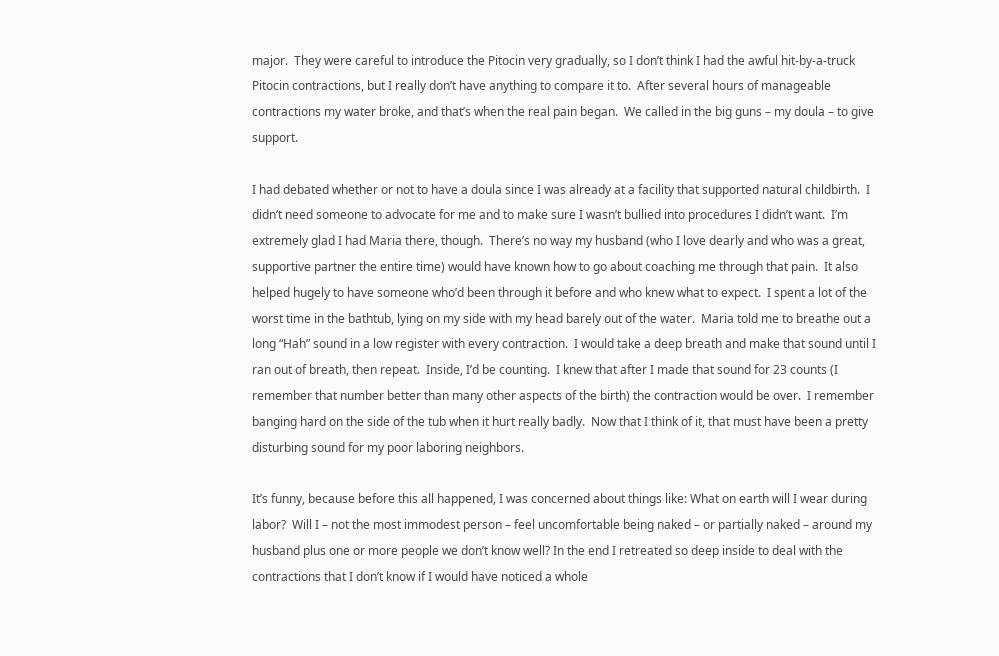major.  They were careful to introduce the Pitocin very gradually, so I don’t think I had the awful hit-by-a-truck Pitocin contractions, but I really don’t have anything to compare it to.  After several hours of manageable contractions my water broke, and that’s when the real pain began.  We called in the big guns – my doula – to give support.

I had debated whether or not to have a doula since I was already at a facility that supported natural childbirth.  I didn’t need someone to advocate for me and to make sure I wasn’t bullied into procedures I didn’t want.  I’m extremely glad I had Maria there, though.  There’s no way my husband (who I love dearly and who was a great, supportive partner the entire time) would have known how to go about coaching me through that pain.  It also helped hugely to have someone who’d been through it before and who knew what to expect.  I spent a lot of the worst time in the bathtub, lying on my side with my head barely out of the water.  Maria told me to breathe out a long “Hah” sound in a low register with every contraction.  I would take a deep breath and make that sound until I ran out of breath, then repeat.  Inside, I’d be counting.  I knew that after I made that sound for 23 counts (I remember that number better than many other aspects of the birth) the contraction would be over.  I remember banging hard on the side of the tub when it hurt really badly.  Now that I think of it, that must have been a pretty disturbing sound for my poor laboring neighbors.

It’s funny, because before this all happened, I was concerned about things like: What on earth will I wear during labor?  Will I – not the most immodest person – feel uncomfortable being naked – or partially naked – around my husband plus one or more people we don’t know well? In the end I retreated so deep inside to deal with the contractions that I don’t know if I would have noticed a whole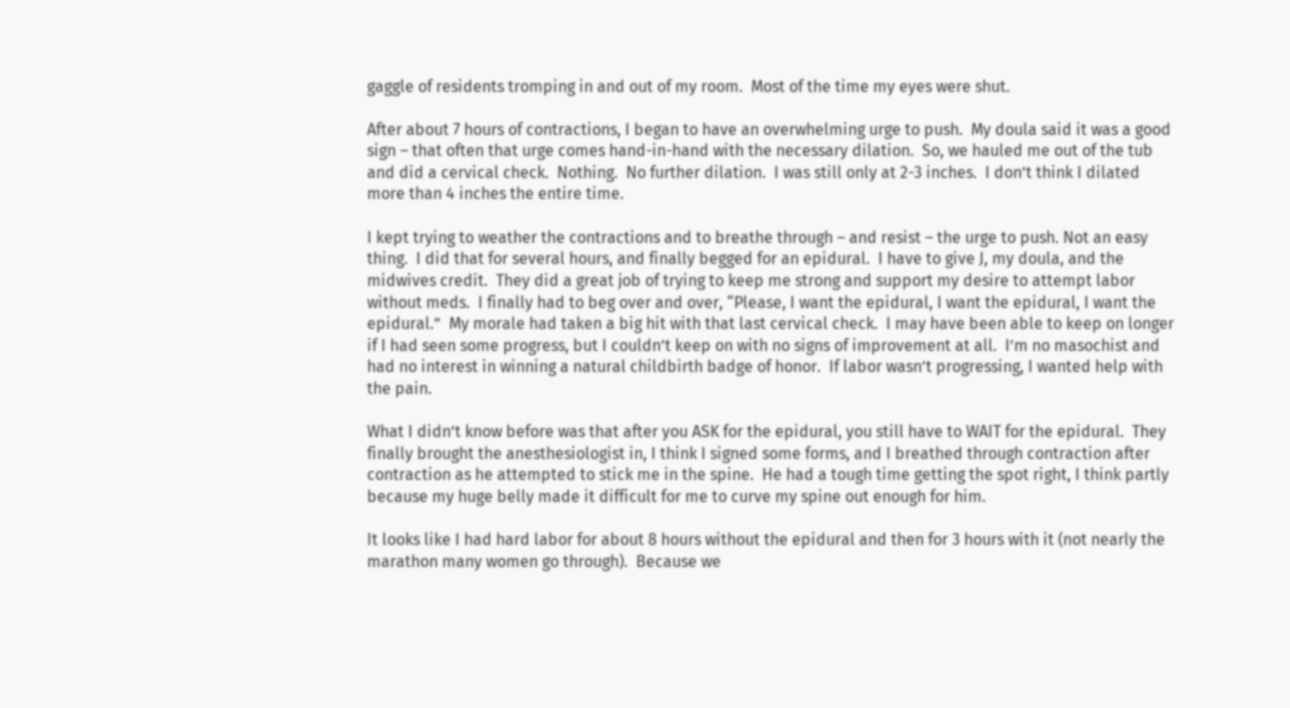gaggle of residents tromping in and out of my room.  Most of the time my eyes were shut.

After about 7 hours of contractions, I began to have an overwhelming urge to push.  My doula said it was a good sign – that often that urge comes hand-in-hand with the necessary dilation.  So, we hauled me out of the tub and did a cervical check.  Nothing.  No further dilation.  I was still only at 2-3 inches.  I don’t think I dilated more than 4 inches the entire time.

I kept trying to weather the contractions and to breathe through – and resist – the urge to push. Not an easy thing.  I did that for several hours, and finally begged for an epidural.  I have to give J, my doula, and the midwives credit.  They did a great job of trying to keep me strong and support my desire to attempt labor without meds.  I finally had to beg over and over, “Please, I want the epidural, I want the epidural, I want the epidural.”  My morale had taken a big hit with that last cervical check.  I may have been able to keep on longer if I had seen some progress, but I couldn’t keep on with no signs of improvement at all.  I’m no masochist and had no interest in winning a natural childbirth badge of honor.  If labor wasn’t progressing, I wanted help with the pain.

What I didn’t know before was that after you ASK for the epidural, you still have to WAIT for the epidural.  They finally brought the anesthesiologist in, I think I signed some forms, and I breathed through contraction after contraction as he attempted to stick me in the spine.  He had a tough time getting the spot right, I think partly because my huge belly made it difficult for me to curve my spine out enough for him.

It looks like I had hard labor for about 8 hours without the epidural and then for 3 hours with it (not nearly the marathon many women go through).  Because we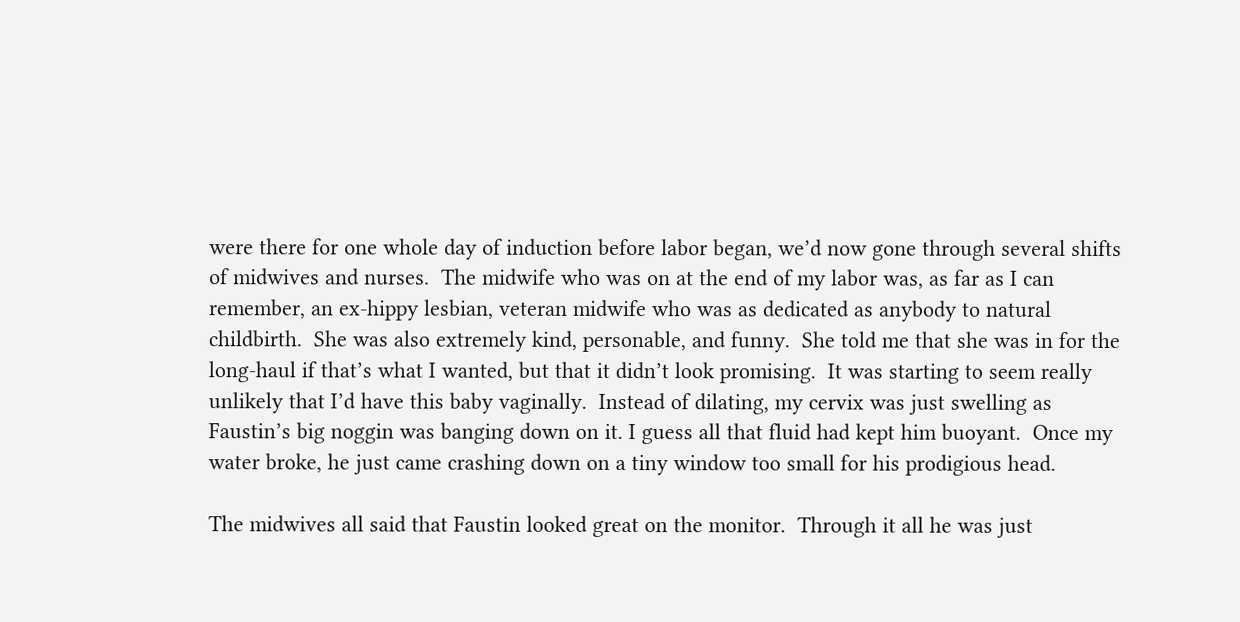were there for one whole day of induction before labor began, we’d now gone through several shifts of midwives and nurses.  The midwife who was on at the end of my labor was, as far as I can remember, an ex-hippy lesbian, veteran midwife who was as dedicated as anybody to natural childbirth.  She was also extremely kind, personable, and funny.  She told me that she was in for the long-haul if that’s what I wanted, but that it didn’t look promising.  It was starting to seem really unlikely that I’d have this baby vaginally.  Instead of dilating, my cervix was just swelling as Faustin’s big noggin was banging down on it. I guess all that fluid had kept him buoyant.  Once my water broke, he just came crashing down on a tiny window too small for his prodigious head.

The midwives all said that Faustin looked great on the monitor.  Through it all he was just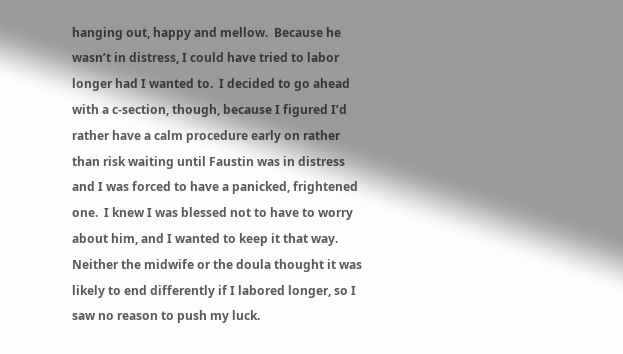hanging out, happy and mellow.  Because he wasn’t in distress, I could have tried to labor longer had I wanted to.  I decided to go ahead with a c-section, though, because I figured I’d rather have a calm procedure early on rather than risk waiting until Faustin was in distress and I was forced to have a panicked, frightened one.  I knew I was blessed not to have to worry about him, and I wanted to keep it that way.  Neither the midwife or the doula thought it was likely to end differently if I labored longer, so I saw no reason to push my luck.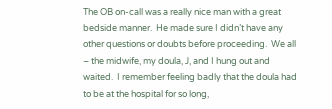The OB on-call was a really nice man with a great bedside manner.  He made sure I didn’t have any other questions or doubts before proceeding.  We all – the midwife, my doula, J, and I hung out and waited.  I remember feeling badly that the doula had to be at the hospital for so long,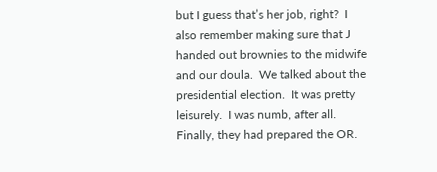but I guess that’s her job, right?  I also remember making sure that J handed out brownies to the midwife and our doula.  We talked about the presidential election.  It was pretty leisurely.  I was numb, after all.  Finally, they had prepared the OR.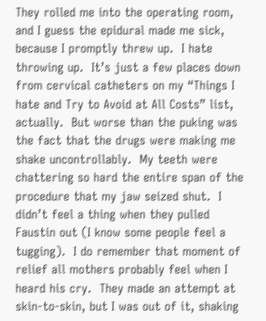They rolled me into the operating room, and I guess the epidural made me sick, because I promptly threw up.  I hate throwing up.  It’s just a few places down from cervical catheters on my “Things I hate and Try to Avoid at All Costs” list, actually.  But worse than the puking was the fact that the drugs were making me shake uncontrollably.  My teeth were chattering so hard the entire span of the procedure that my jaw seized shut.  I didn’t feel a thing when they pulled Faustin out (I know some people feel a tugging).  I do remember that moment of relief all mothers probably feel when I heard his cry.  They made an attempt at skin-to-skin, but I was out of it, shaking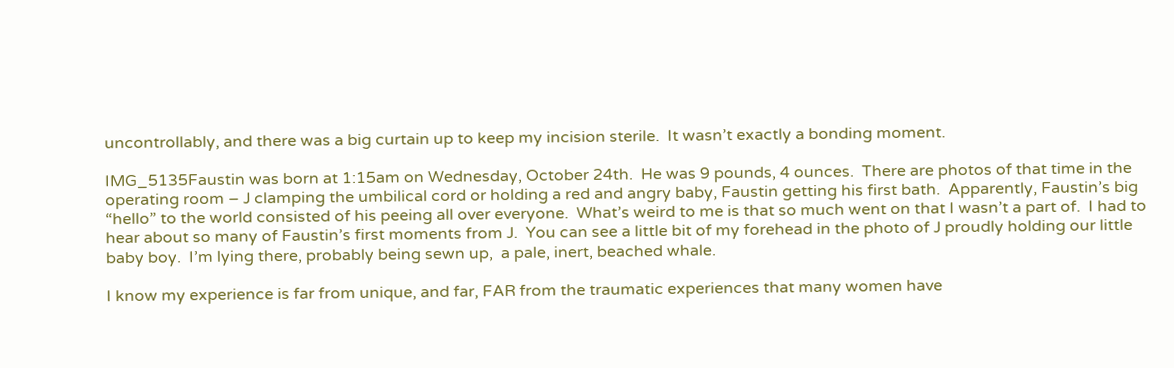uncontrollably, and there was a big curtain up to keep my incision sterile.  It wasn’t exactly a bonding moment.

IMG_5135Faustin was born at 1:15am on Wednesday, October 24th.  He was 9 pounds, 4 ounces.  There are photos of that time in the operating room – J clamping the umbilical cord or holding a red and angry baby, Faustin getting his first bath.  Apparently, Faustin’s big “hello” to the world consisted of his peeing all over everyone.  What’s weird to me is that so much went on that I wasn’t a part of.  I had to hear about so many of Faustin’s first moments from J.  You can see a little bit of my forehead in the photo of J proudly holding our little baby boy.  I’m lying there, probably being sewn up,  a pale, inert, beached whale.

I know my experience is far from unique, and far, FAR from the traumatic experiences that many women have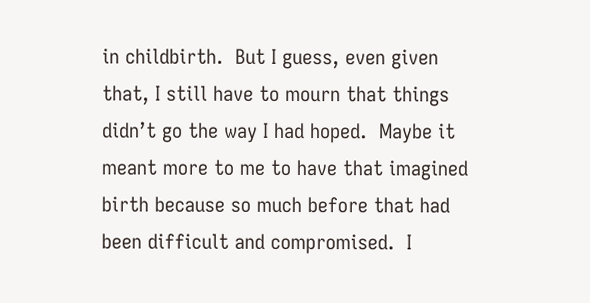in childbirth.  But I guess, even given that, I still have to mourn that things didn’t go the way I had hoped.  Maybe it meant more to me to have that imagined birth because so much before that had been difficult and compromised.  I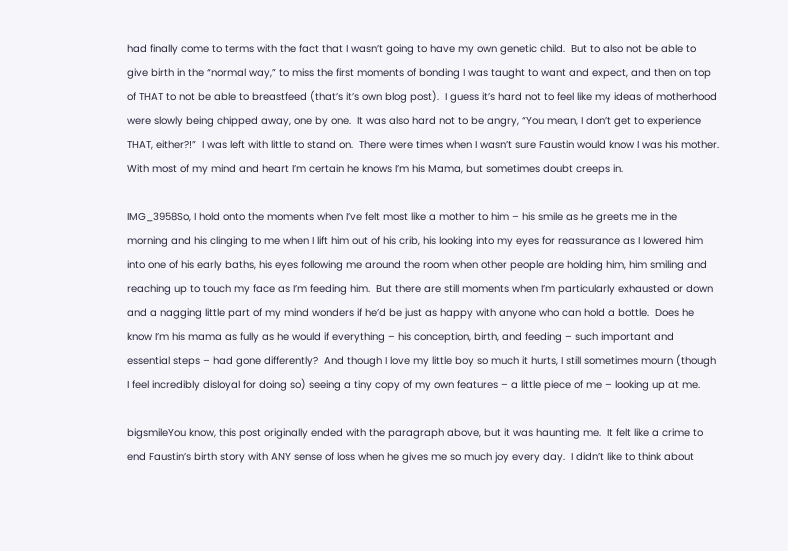had finally come to terms with the fact that I wasn’t going to have my own genetic child.  But to also not be able to give birth in the “normal way,” to miss the first moments of bonding I was taught to want and expect, and then on top of THAT to not be able to breastfeed (that’s it’s own blog post).  I guess it’s hard not to feel like my ideas of motherhood were slowly being chipped away, one by one.  It was also hard not to be angry, “You mean, I don’t get to experience THAT, either?!”  I was left with little to stand on.  There were times when I wasn’t sure Faustin would know I was his mother.  With most of my mind and heart I’m certain he knows I’m his Mama, but sometimes doubt creeps in.

IMG_3958So, I hold onto the moments when I’ve felt most like a mother to him – his smile as he greets me in the morning and his clinging to me when I lift him out of his crib, his looking into my eyes for reassurance as I lowered him into one of his early baths, his eyes following me around the room when other people are holding him, him smiling and reaching up to touch my face as I’m feeding him.  But there are still moments when I’m particularly exhausted or down and a nagging little part of my mind wonders if he’d be just as happy with anyone who can hold a bottle.  Does he know I’m his mama as fully as he would if everything – his conception, birth, and feeding – such important and essential steps – had gone differently?  And though I love my little boy so much it hurts, I still sometimes mourn (though I feel incredibly disloyal for doing so) seeing a tiny copy of my own features – a little piece of me – looking up at me.

bigsmileYou know, this post originally ended with the paragraph above, but it was haunting me.  It felt like a crime to end Faustin’s birth story with ANY sense of loss when he gives me so much joy every day.  I didn’t like to think about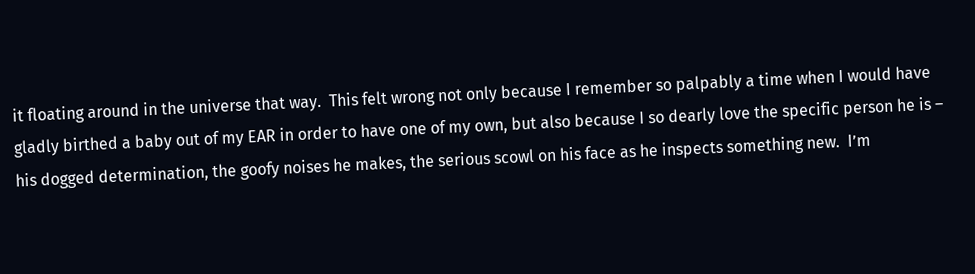it floating around in the universe that way.  This felt wrong not only because I remember so palpably a time when I would have gladly birthed a baby out of my EAR in order to have one of my own, but also because I so dearly love the specific person he is – his dogged determination, the goofy noises he makes, the serious scowl on his face as he inspects something new.  I’m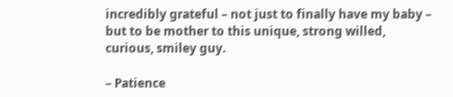incredibly grateful – not just to finally have my baby – but to be mother to this unique, strong willed, curious, smiley guy.

– Patience